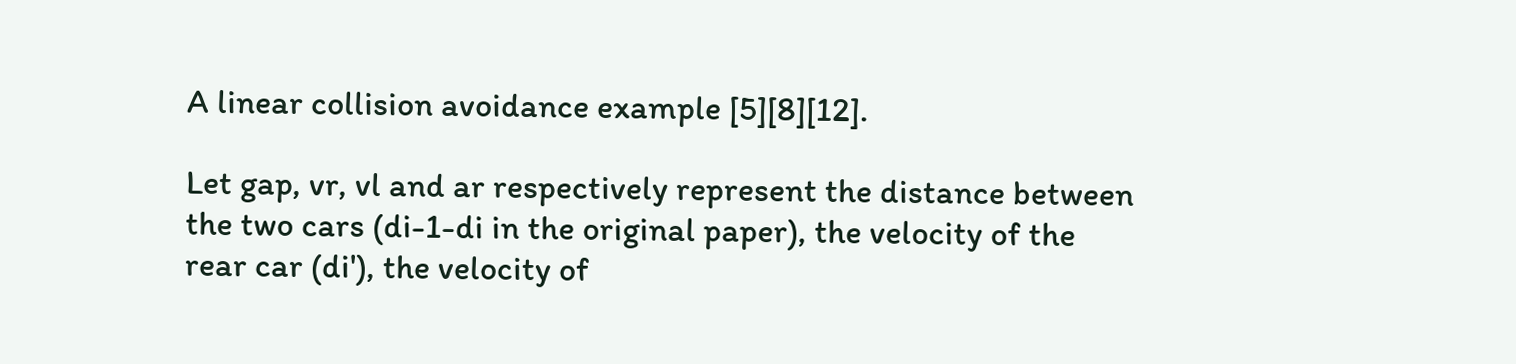A linear collision avoidance example [5][8][12].

Let gap, vr, vl and ar respectively represent the distance between the two cars (di-1-di in the original paper), the velocity of the rear car (di'), the velocity of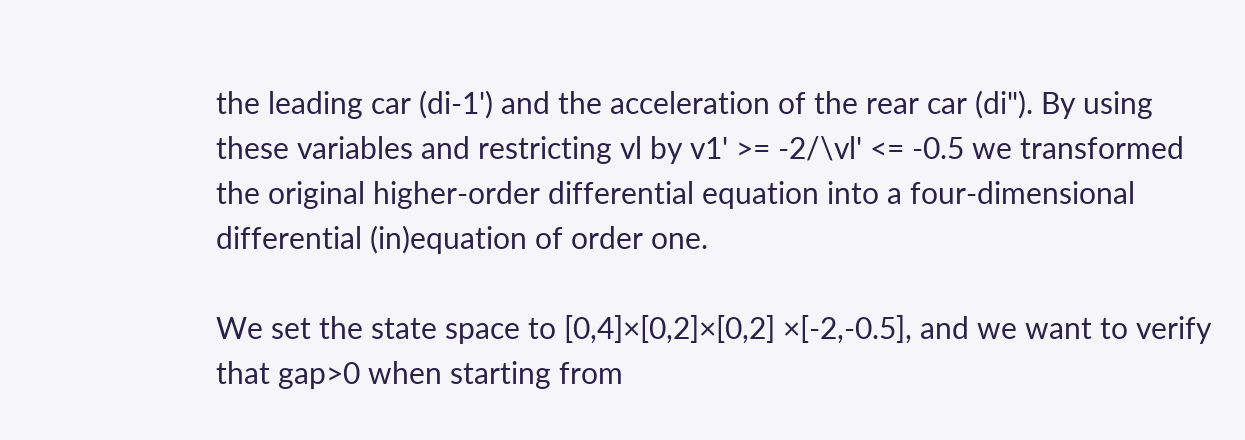the leading car (di-1') and the acceleration of the rear car (di"). By using these variables and restricting vl by v1' >= -2/\vl' <= -0.5 we transformed the original higher-order differential equation into a four-dimensional differential (in)equation of order one.

We set the state space to [0,4]×[0,2]×[0,2] ×[-2,-0.5], and we want to verify that gap>0 when starting from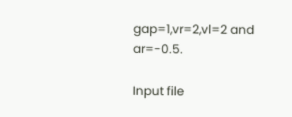gap=1,vr=2,vl=2 and ar=-0.5.

Input file